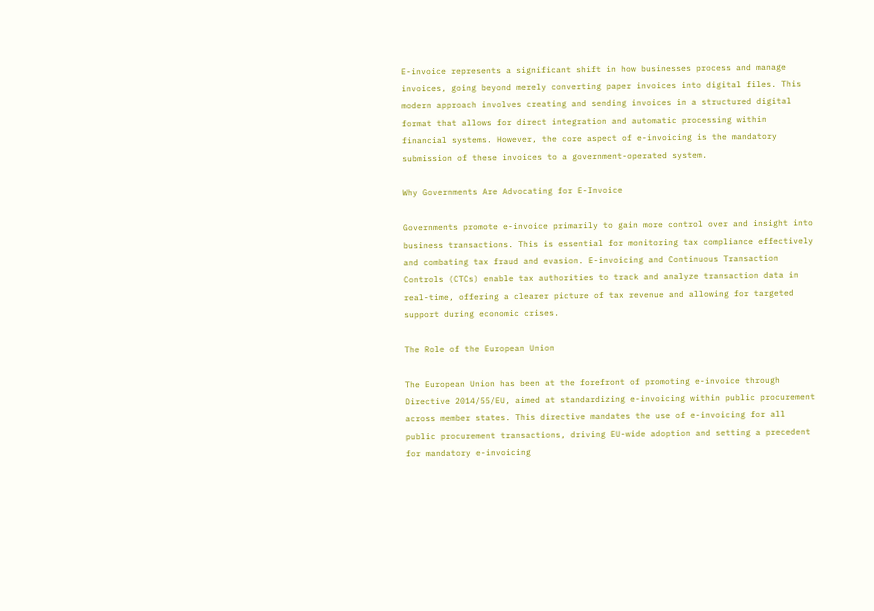E-invoice represents a significant shift in how businesses process and manage invoices, going beyond merely converting paper invoices into digital files. This modern approach involves creating and sending invoices in a structured digital format that allows for direct integration and automatic processing within financial systems. However, the core aspect of e-invoicing is the mandatory submission of these invoices to a government-operated system.

Why Governments Are Advocating for E-Invoice

Governments promote e-invoice primarily to gain more control over and insight into business transactions. This is essential for monitoring tax compliance effectively and combating tax fraud and evasion. E-invoicing and Continuous Transaction Controls (CTCs) enable tax authorities to track and analyze transaction data in real-time, offering a clearer picture of tax revenue and allowing for targeted support during economic crises.

The Role of the European Union

The European Union has been at the forefront of promoting e-invoice through Directive 2014/55/EU, aimed at standardizing e-invoicing within public procurement across member states. This directive mandates the use of e-invoicing for all public procurement transactions, driving EU-wide adoption and setting a precedent for mandatory e-invoicing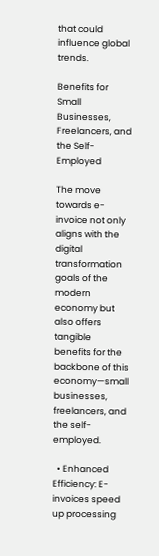that could influence global trends.

Benefits for Small Businesses, Freelancers, and the Self-Employed

The move towards e-invoice not only aligns with the digital transformation goals of the modern economy but also offers tangible benefits for the backbone of this economy—small businesses, freelancers, and the self-employed.

  • Enhanced Efficiency: E-invoices speed up processing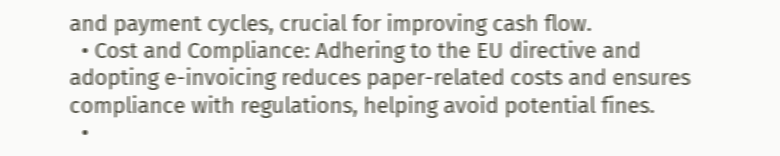and payment cycles, crucial for improving cash flow.
  • Cost and Compliance: Adhering to the EU directive and adopting e-invoicing reduces paper-related costs and ensures compliance with regulations, helping avoid potential fines.
  •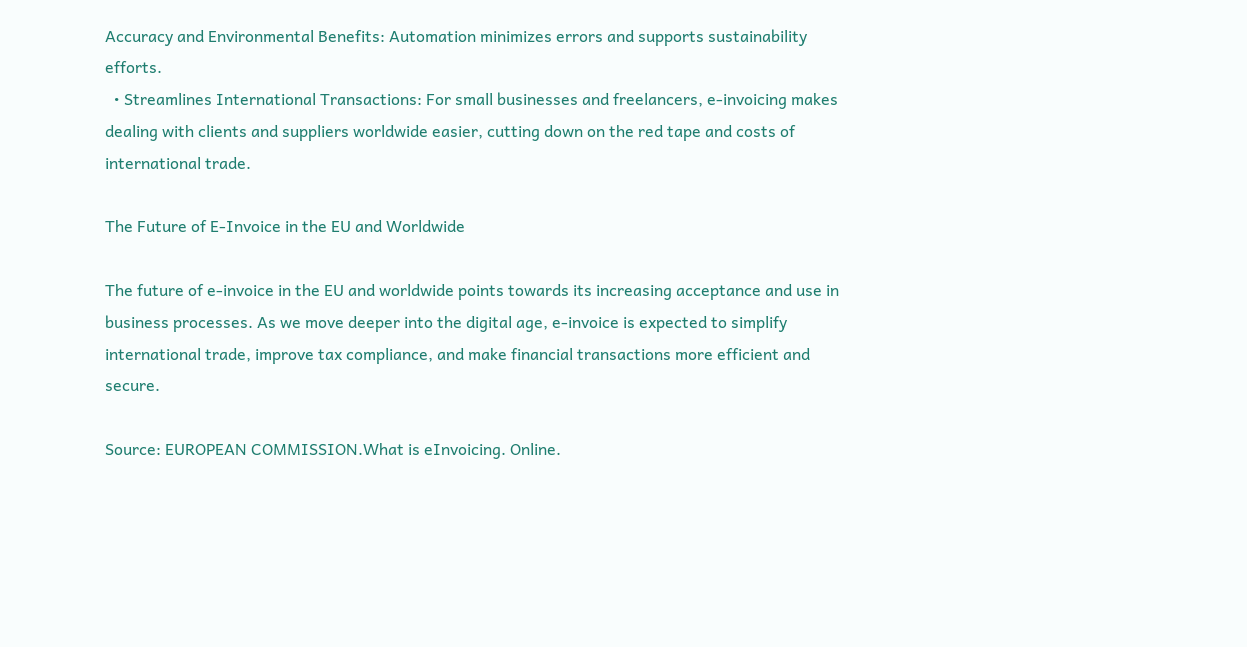Accuracy and Environmental Benefits: Automation minimizes errors and supports sustainability efforts.
  • Streamlines International Transactions: For small businesses and freelancers, e-invoicing makes dealing with clients and suppliers worldwide easier, cutting down on the red tape and costs of international trade.

The Future of E-Invoice in the EU and Worldwide

The future of e-invoice in the EU and worldwide points towards its increasing acceptance and use in business processes. As we move deeper into the digital age, e-invoice is expected to simplify international trade, improve tax compliance, and make financial transactions more efficient and secure.

Source: EUROPEAN COMMISSION.What is eInvoicing. Online.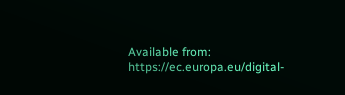Available from: https://ec.europa.eu/digital-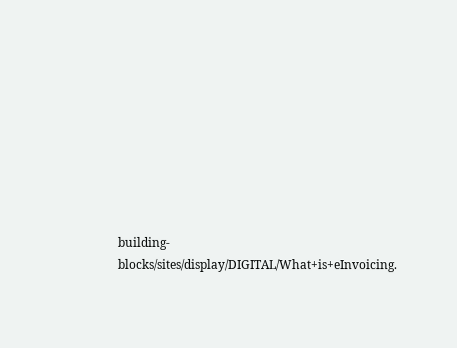building-blocks/sites/display/DIGITAL/What+is+eInvoicing.